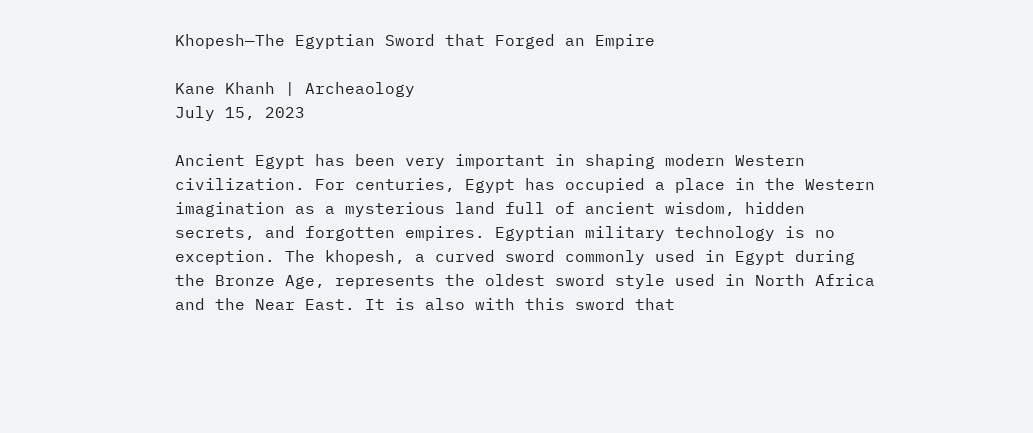Khopesh—The Egyptian Sword that Forged an Empire

Kane Khanh | Archeaology
July 15, 2023

Ancient Egypt has been very important in shaping modern Western civilization. For centuries, Egypt has occupied a place in the Western imagination as a mysterious land full of ancient wisdom, hidden secrets, and forgotten empires. Egyptian military technology is no exception. The khopesh, a curved sword commonly used in Egypt during the Bronze Age, represents the oldest sword style used in North Africa and the Near East. It is also with this sword that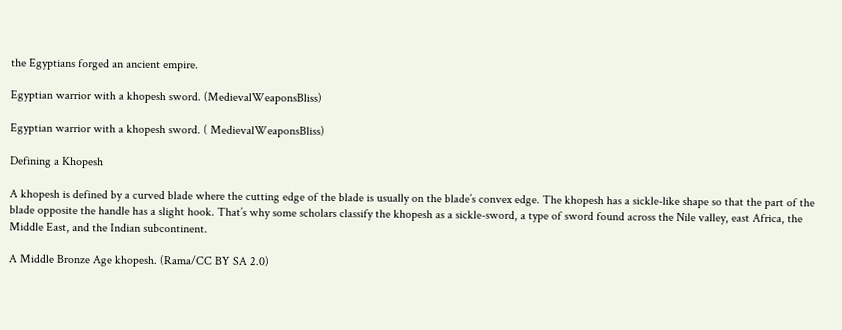the Egyptians forged an ancient empire.

Egyptian warrior with a khopesh sword. (MedievalWeaponsBliss)

Egyptian warrior with a khopesh sword. ( MedievalWeaponsBliss)

Defining a Khopesh

A khopesh is defined by a curved blade where the cutting edge of the blade is usually on the blade’s convex edge. The khopesh has a sickle-like shape so that the part of the blade opposite the handle has a slight hook. That’s why some scholars classify the khopesh as a sickle-sword, a type of sword found across the Nile valley, east Africa, the Middle East, and the Indian subcontinent.

A Middle Bronze Age khopesh. (Rama/CC BY SA 2.0)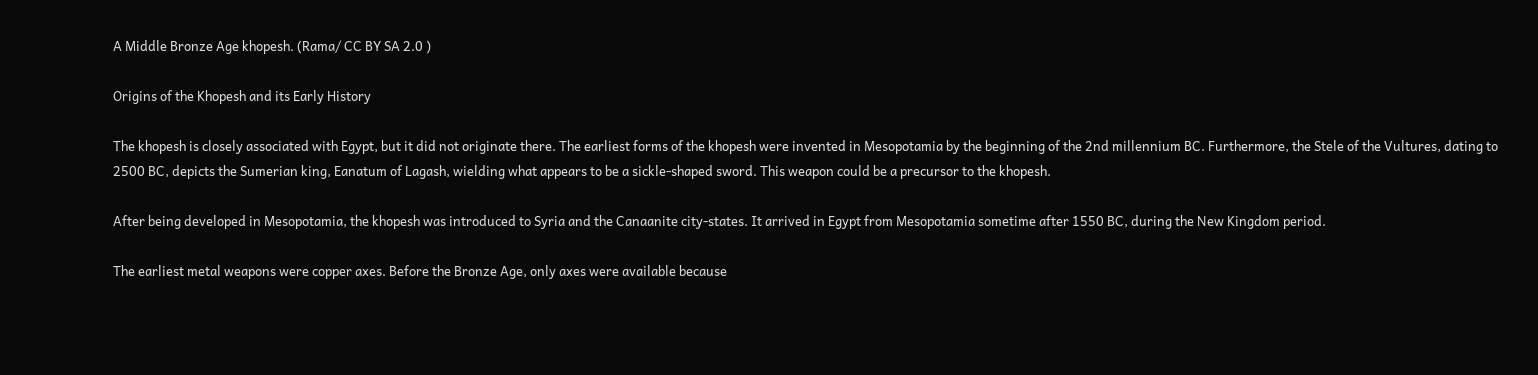A Middle Bronze Age khopesh. (Rama/ CC BY SA 2.0 )

Origins of the Khopesh and its Early History

The khopesh is closely associated with Egypt, but it did not originate there. The earliest forms of the khopesh were invented in Mesopotamia by the beginning of the 2nd millennium BC. Furthermore, the Stele of the Vultures, dating to 2500 BC, depicts the Sumerian king, Eanatum of Lagash, wielding what appears to be a sickle-shaped sword. This weapon could be a precursor to the khopesh.

After being developed in Mesopotamia, the khopesh was introduced to Syria and the Canaanite city-states. It arrived in Egypt from Mesopotamia sometime after 1550 BC, during the New Kingdom period.

The earliest metal weapons were copper axes. Before the Bronze Age, only axes were available because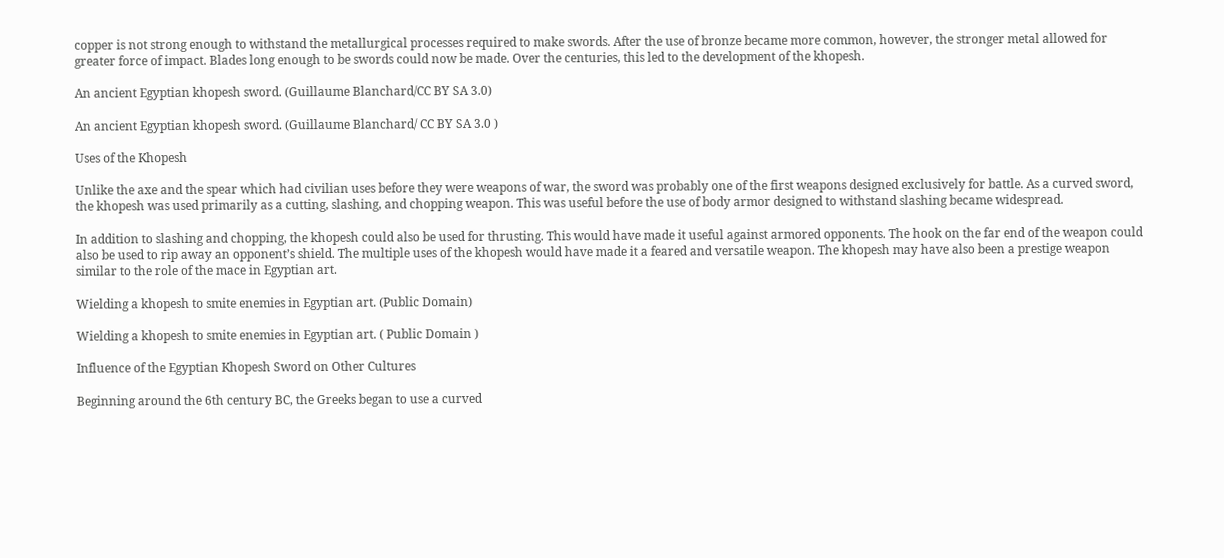copper is not strong enough to withstand the metallurgical processes required to make swords. After the use of bronze became more common, however, the stronger metal allowed for greater force of impact. Blades long enough to be swords could now be made. Over the centuries, this led to the development of the khopesh.

An ancient Egyptian khopesh sword. (Guillaume Blanchard/CC BY SA 3.0)

An ancient Egyptian khopesh sword. (Guillaume Blanchard/ CC BY SA 3.0 )

Uses of the Khopesh

Unlike the axe and the spear which had civilian uses before they were weapons of war, the sword was probably one of the first weapons designed exclusively for battle. As a curved sword, the khopesh was used primarily as a cutting, slashing, and chopping weapon. This was useful before the use of body armor designed to withstand slashing became widespread.

In addition to slashing and chopping, the khopesh could also be used for thrusting. This would have made it useful against armored opponents. The hook on the far end of the weapon could also be used to rip away an opponent’s shield. The multiple uses of the khopesh would have made it a feared and versatile weapon. The khopesh may have also been a prestige weapon similar to the role of the mace in Egyptian art.

Wielding a khopesh to smite enemies in Egyptian art. (Public Domain)

Wielding a khopesh to smite enemies in Egyptian art. ( Public Domain )

Influence of the Egyptian Khopesh Sword on Other Cultures

Beginning around the 6th century BC, the Greeks began to use a curved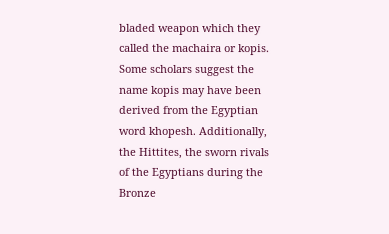bladed weapon which they called the machaira or kopis. Some scholars suggest the name kopis may have been derived from the Egyptian word khopesh. Additionally, the Hittites, the sworn rivals of the Egyptians during the Bronze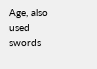Age, also used swords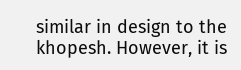similar in design to the khopesh. However, it is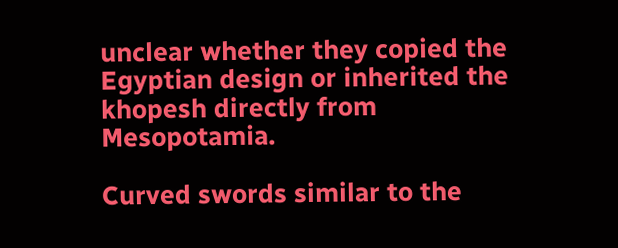unclear whether they copied the Egyptian design or inherited the khopesh directly from Mesopotamia.

Curved swords similar to the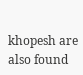khopesh are also found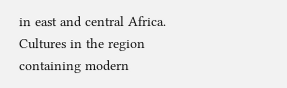in east and central Africa. Cultures in the region containing modern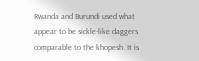Rwanda and Burundi used what appear to be sickle-like daggers comparable to the khopesh. It is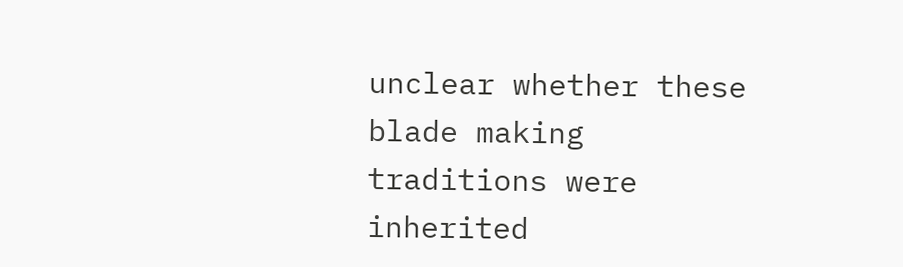unclear whether these blade making traditions were inherited